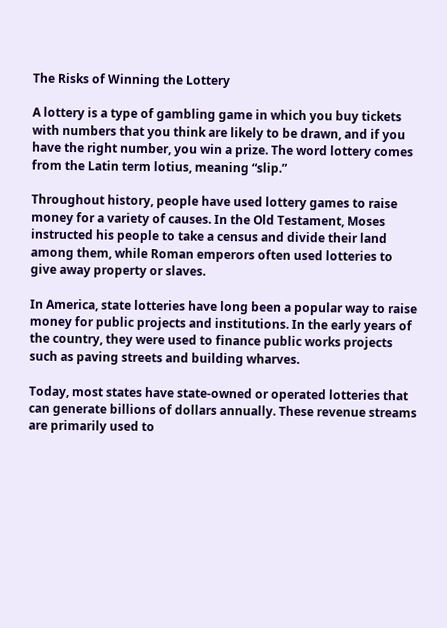The Risks of Winning the Lottery

A lottery is a type of gambling game in which you buy tickets with numbers that you think are likely to be drawn, and if you have the right number, you win a prize. The word lottery comes from the Latin term lotius, meaning “slip.”

Throughout history, people have used lottery games to raise money for a variety of causes. In the Old Testament, Moses instructed his people to take a census and divide their land among them, while Roman emperors often used lotteries to give away property or slaves.

In America, state lotteries have long been a popular way to raise money for public projects and institutions. In the early years of the country, they were used to finance public works projects such as paving streets and building wharves.

Today, most states have state-owned or operated lotteries that can generate billions of dollars annually. These revenue streams are primarily used to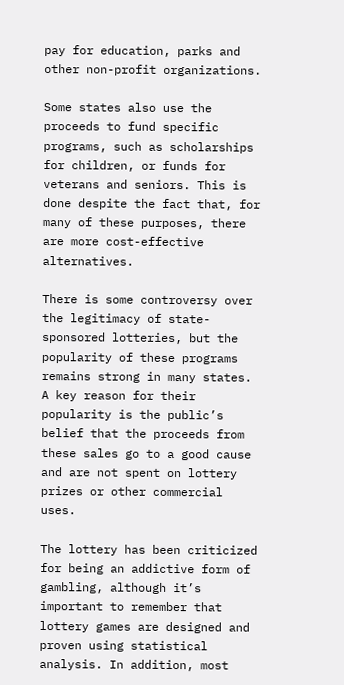pay for education, parks and other non-profit organizations.

Some states also use the proceeds to fund specific programs, such as scholarships for children, or funds for veterans and seniors. This is done despite the fact that, for many of these purposes, there are more cost-effective alternatives.

There is some controversy over the legitimacy of state-sponsored lotteries, but the popularity of these programs remains strong in many states. A key reason for their popularity is the public’s belief that the proceeds from these sales go to a good cause and are not spent on lottery prizes or other commercial uses.

The lottery has been criticized for being an addictive form of gambling, although it’s important to remember that lottery games are designed and proven using statistical analysis. In addition, most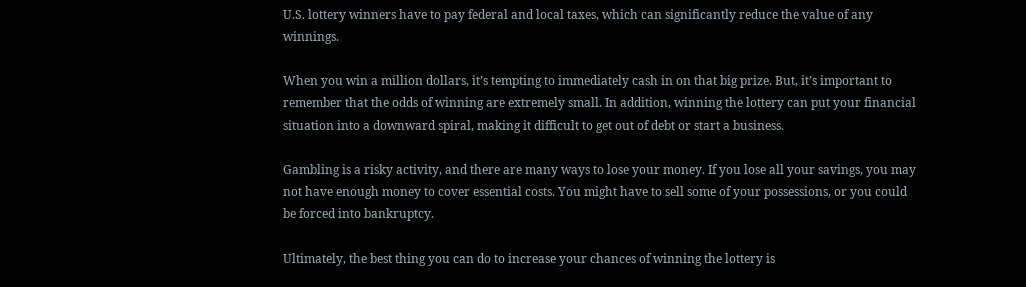U.S. lottery winners have to pay federal and local taxes, which can significantly reduce the value of any winnings.

When you win a million dollars, it’s tempting to immediately cash in on that big prize. But, it’s important to remember that the odds of winning are extremely small. In addition, winning the lottery can put your financial situation into a downward spiral, making it difficult to get out of debt or start a business.

Gambling is a risky activity, and there are many ways to lose your money. If you lose all your savings, you may not have enough money to cover essential costs. You might have to sell some of your possessions, or you could be forced into bankruptcy.

Ultimately, the best thing you can do to increase your chances of winning the lottery is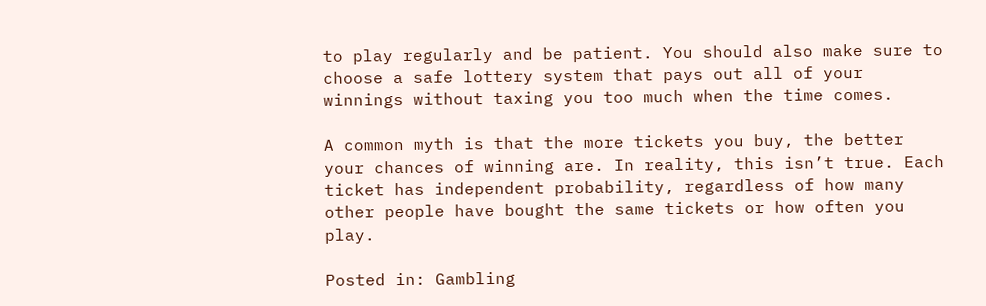to play regularly and be patient. You should also make sure to choose a safe lottery system that pays out all of your winnings without taxing you too much when the time comes.

A common myth is that the more tickets you buy, the better your chances of winning are. In reality, this isn’t true. Each ticket has independent probability, regardless of how many other people have bought the same tickets or how often you play.

Posted in: Gambling